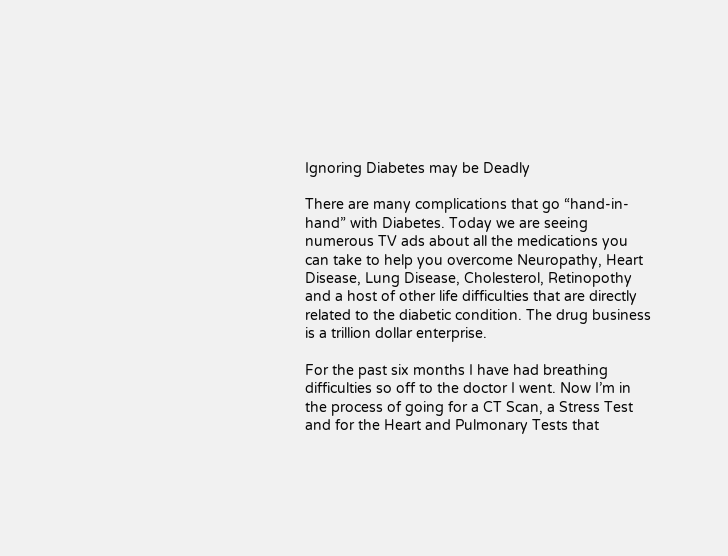Ignoring Diabetes may be Deadly

There are many complications that go “hand-in-hand” with Diabetes. Today we are seeing numerous TV ads about all the medications you can take to help you overcome Neuropathy, Heart Disease, Lung Disease, Cholesterol, Retinopothy and a host of other life difficulties that are directly related to the diabetic condition. The drug business is a trillion dollar enterprise.

For the past six months I have had breathing difficulties so off to the doctor I went. Now I’m in the process of going for a CT Scan, a Stress Test and for the Heart and Pulmonary Tests that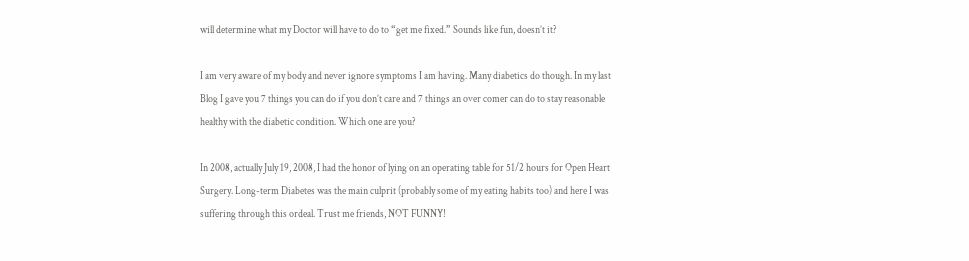will determine what my Doctor will have to do to “get me fixed.” Sounds like fun, doesn’t it?

I am very aware of my body and never ignore symptoms I am having. Many diabetics do though. In my last Blog I gave you 7 things you can do if you don’t care and 7 things an over comer can do to stay reasonable healthy with the diabetic condition. Which one are you?

In 2008, actually July 19, 2008, I had the honor of lying on an operating table for 51/2 hours for Open Heart Surgery. Long-term Diabetes was the main culprit (probably some of my eating habits too) and here I was suffering through this ordeal. Trust me friends, NOT FUNNY!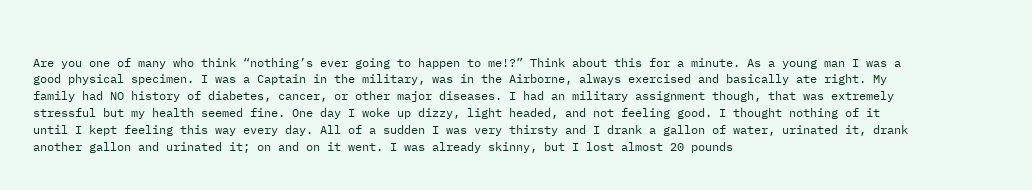Are you one of many who think “nothing’s ever going to happen to me!?” Think about this for a minute. As a young man I was a good physical specimen. I was a Captain in the military, was in the Airborne, always exercised and basically ate right. My family had NO history of diabetes, cancer, or other major diseases. I had an military assignment though, that was extremely stressful but my health seemed fine. One day I woke up dizzy, light headed, and not feeling good. I thought nothing of it until I kept feeling this way every day. All of a sudden I was very thirsty and I drank a gallon of water, urinated it, drank another gallon and urinated it; on and on it went. I was already skinny, but I lost almost 20 pounds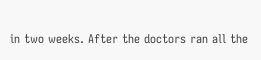in two weeks. After the doctors ran all the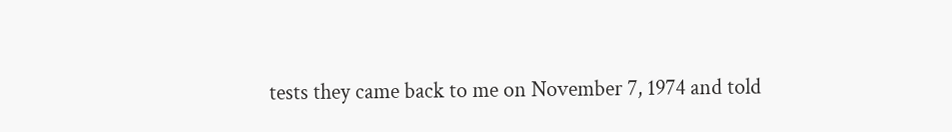tests they came back to me on November 7, 1974 and told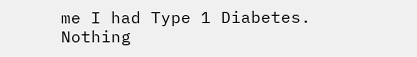me I had Type 1 Diabetes. Nothing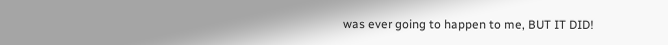was ever going to happen to me, BUT IT DID!